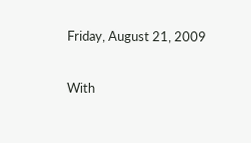Friday, August 21, 2009

With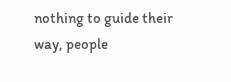nothing to guide their way, people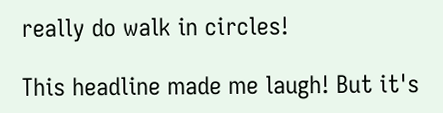really do walk in circles!

This headline made me laugh! But it's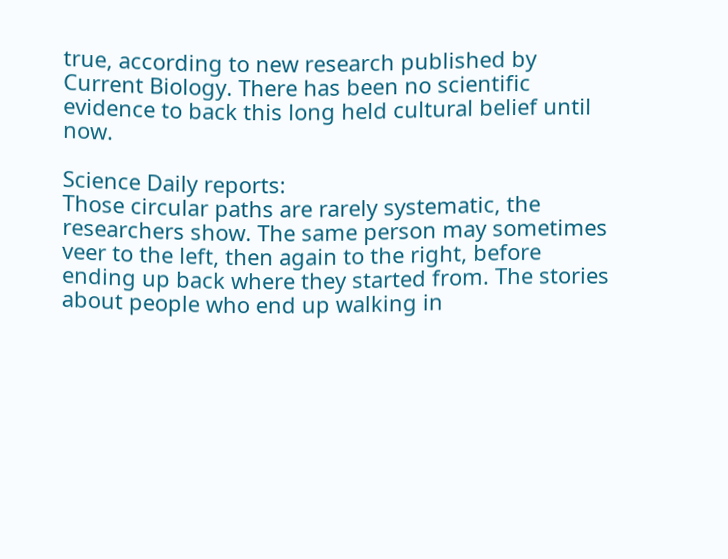true, according to new research published by Current Biology. There has been no scientific evidence to back this long held cultural belief until now.

Science Daily reports:
Those circular paths are rarely systematic, the researchers show. The same person may sometimes veer to the left, then again to the right, before ending up back where they started from. The stories about people who end up walking in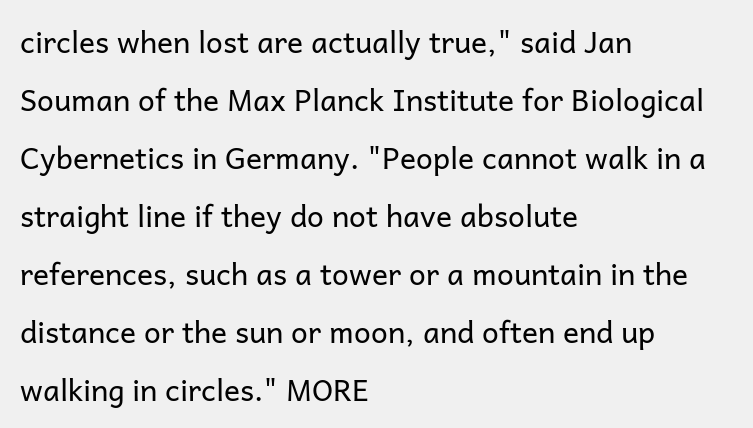circles when lost are actually true," said Jan Souman of the Max Planck Institute for Biological Cybernetics in Germany. "People cannot walk in a straight line if they do not have absolute references, such as a tower or a mountain in the distance or the sun or moon, and often end up walking in circles." MORE